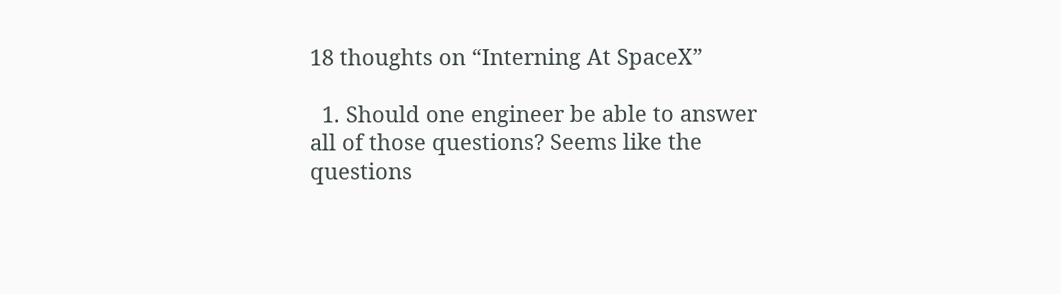18 thoughts on “Interning At SpaceX”

  1. Should one engineer be able to answer all of those questions? Seems like the questions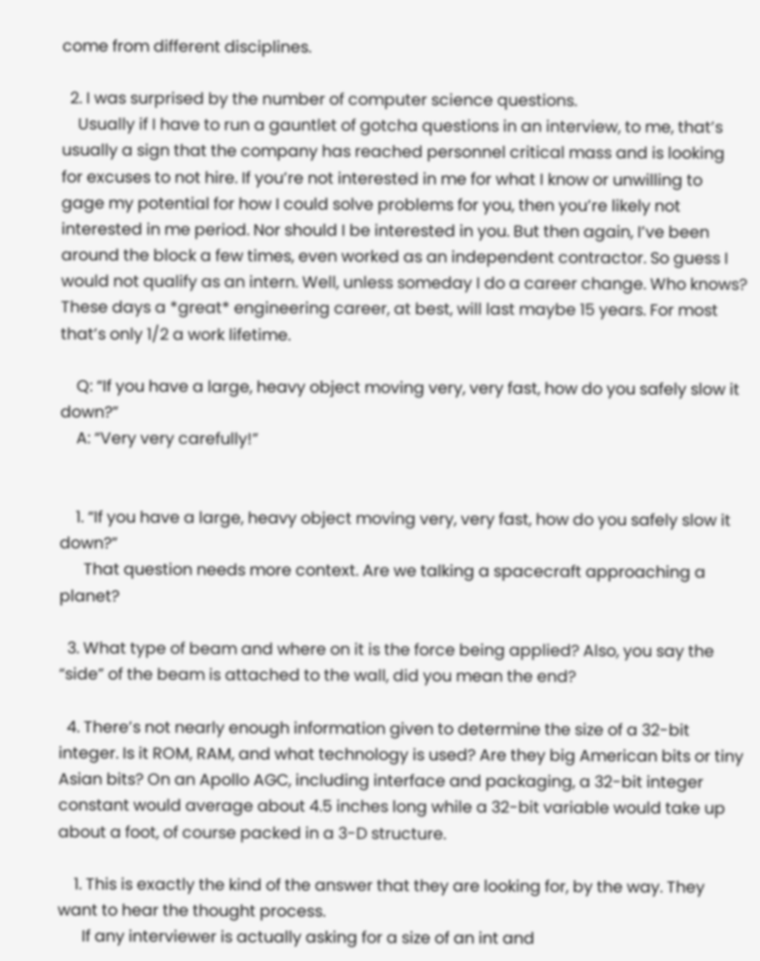come from different disciplines.

  2. I was surprised by the number of computer science questions.
    Usually if I have to run a gauntlet of gotcha questions in an interview, to me, that’s usually a sign that the company has reached personnel critical mass and is looking for excuses to not hire. If you’re not interested in me for what I know or unwilling to gage my potential for how I could solve problems for you, then you’re likely not interested in me period. Nor should I be interested in you. But then again, I’ve been around the block a few times, even worked as an independent contractor. So guess I would not qualify as an intern. Well, unless someday I do a career change. Who knows? These days a *great* engineering career, at best, will last maybe 15 years. For most that’s only 1/2 a work lifetime.

    Q: “If you have a large, heavy object moving very, very fast, how do you safely slow it down?”
    A: “Very very carefully!”


    1. “If you have a large, heavy object moving very, very fast, how do you safely slow it down?”
      That question needs more context. Are we talking a spacecraft approaching a planet?

  3. What type of beam and where on it is the force being applied? Also, you say the “side” of the beam is attached to the wall, did you mean the end?

  4. There’s not nearly enough information given to determine the size of a 32-bit integer. Is it ROM, RAM, and what technology is used? Are they big American bits or tiny Asian bits? On an Apollo AGC, including interface and packaging, a 32-bit integer constant would average about 4.5 inches long while a 32-bit variable would take up about a foot, of course packed in a 3-D structure.

    1. This is exactly the kind of the answer that they are looking for, by the way. They want to hear the thought process.
      If any interviewer is actually asking for a size of an int and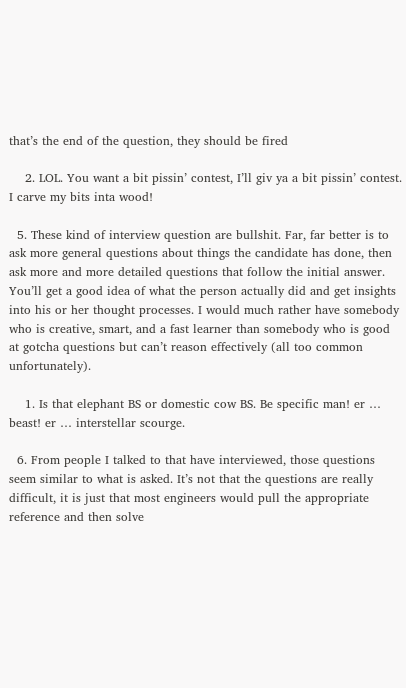that’s the end of the question, they should be fired

    2. LOL. You want a bit pissin’ contest, I’ll giv ya a bit pissin’ contest. I carve my bits inta wood!

  5. These kind of interview question are bullshit. Far, far better is to ask more general questions about things the candidate has done, then ask more and more detailed questions that follow the initial answer. You’ll get a good idea of what the person actually did and get insights into his or her thought processes. I would much rather have somebody who is creative, smart, and a fast learner than somebody who is good at gotcha questions but can’t reason effectively (all too common unfortunately).

    1. Is that elephant BS or domestic cow BS. Be specific man! er … beast! er … interstellar scourge.

  6. From people I talked to that have interviewed, those questions seem similar to what is asked. It’s not that the questions are really difficult, it is just that most engineers would pull the appropriate reference and then solve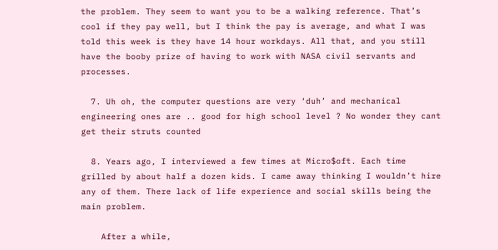the problem. They seem to want you to be a walking reference. That’s cool if they pay well, but I think the pay is average, and what I was told this week is they have 14 hour workdays. All that, and you still have the booby prize of having to work with NASA civil servants and processes.

  7. Uh oh, the computer questions are very ‘duh’ and mechanical engineering ones are .. good for high school level ? No wonder they cant get their struts counted

  8. Years ago, I interviewed a few times at Micro$oft. Each time grilled by about half a dozen kids. I came away thinking I wouldn’t hire any of them. There lack of life experience and social skills being the main problem.

    After a while,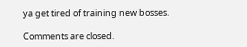ya get tired of training new bosses.

Comments are closed.